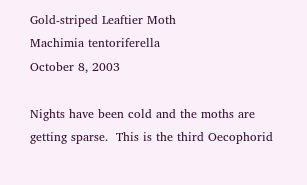Gold-striped Leaftier Moth
Machimia tentoriferella
October 8, 2003

Nights have been cold and the moths are getting sparse.  This is the third Oecophorid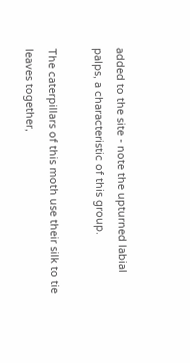added to the site - note the upturned labial palps, a characteristic of this group.

The caterpillars of this moth use their silk to tie leaves together,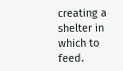creating a shelter in which to feed.